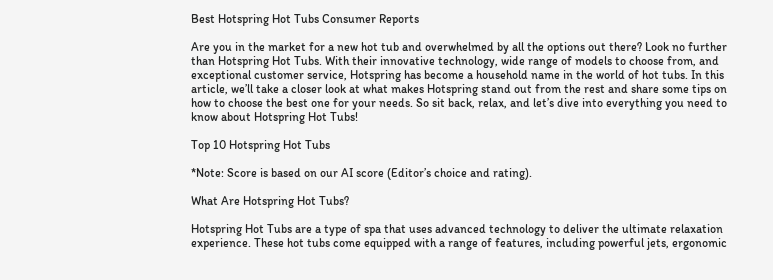Best Hotspring Hot Tubs Consumer Reports

Are you in the market for a new hot tub and overwhelmed by all the options out there? Look no further than Hotspring Hot Tubs. With their innovative technology, wide range of models to choose from, and exceptional customer service, Hotspring has become a household name in the world of hot tubs. In this article, we’ll take a closer look at what makes Hotspring stand out from the rest and share some tips on how to choose the best one for your needs. So sit back, relax, and let’s dive into everything you need to know about Hotspring Hot Tubs!

Top 10 Hotspring Hot Tubs

*Note: Score is based on our AI score (Editor’s choice and rating).

What Are Hotspring Hot Tubs?

Hotspring Hot Tubs are a type of spa that uses advanced technology to deliver the ultimate relaxation experience. These hot tubs come equipped with a range of features, including powerful jets, ergonomic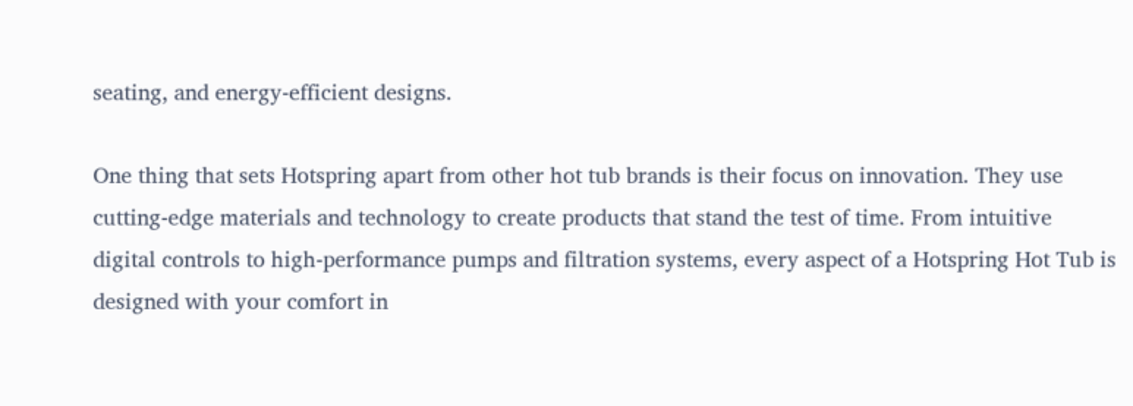seating, and energy-efficient designs.

One thing that sets Hotspring apart from other hot tub brands is their focus on innovation. They use cutting-edge materials and technology to create products that stand the test of time. From intuitive digital controls to high-performance pumps and filtration systems, every aspect of a Hotspring Hot Tub is designed with your comfort in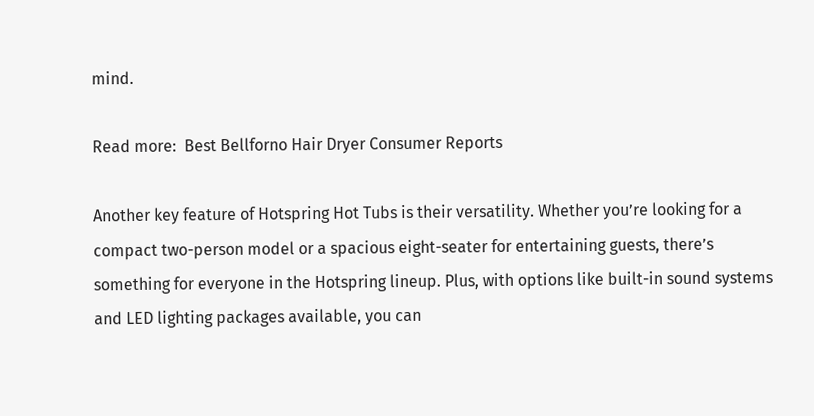mind.

Read more:  Best Bellforno Hair Dryer Consumer Reports

Another key feature of Hotspring Hot Tubs is their versatility. Whether you’re looking for a compact two-person model or a spacious eight-seater for entertaining guests, there’s something for everyone in the Hotspring lineup. Plus, with options like built-in sound systems and LED lighting packages available, you can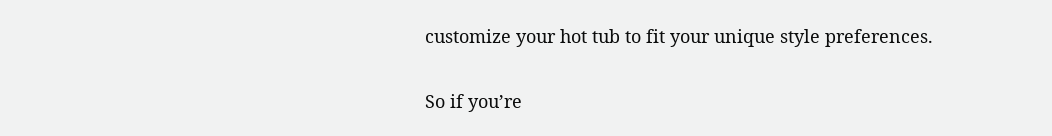customize your hot tub to fit your unique style preferences.

So if you’re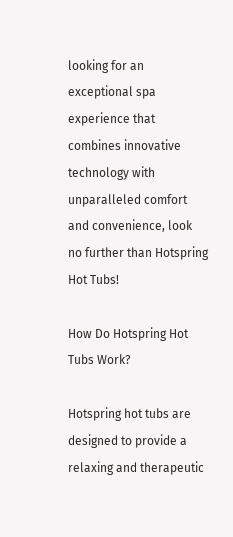looking for an exceptional spa experience that combines innovative technology with unparalleled comfort and convenience, look no further than Hotspring Hot Tubs!

How Do Hotspring Hot Tubs Work?

Hotspring hot tubs are designed to provide a relaxing and therapeutic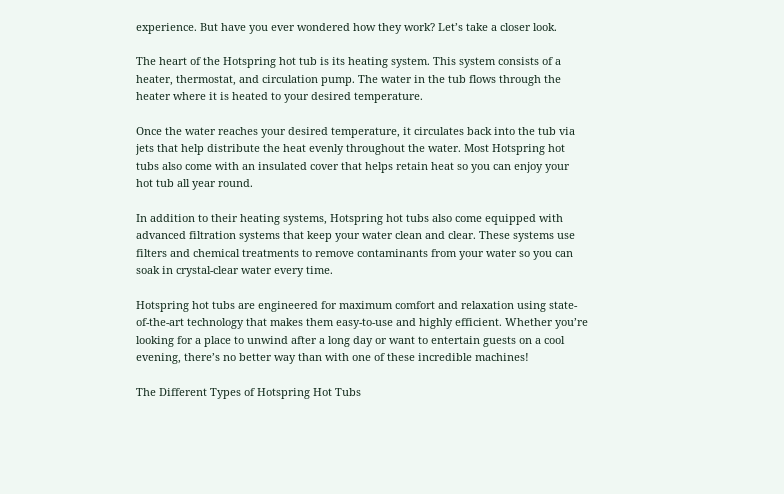experience. But have you ever wondered how they work? Let’s take a closer look.

The heart of the Hotspring hot tub is its heating system. This system consists of a heater, thermostat, and circulation pump. The water in the tub flows through the heater where it is heated to your desired temperature.

Once the water reaches your desired temperature, it circulates back into the tub via jets that help distribute the heat evenly throughout the water. Most Hotspring hot tubs also come with an insulated cover that helps retain heat so you can enjoy your hot tub all year round.

In addition to their heating systems, Hotspring hot tubs also come equipped with advanced filtration systems that keep your water clean and clear. These systems use filters and chemical treatments to remove contaminants from your water so you can soak in crystal-clear water every time.

Hotspring hot tubs are engineered for maximum comfort and relaxation using state-of-the-art technology that makes them easy-to-use and highly efficient. Whether you’re looking for a place to unwind after a long day or want to entertain guests on a cool evening, there’s no better way than with one of these incredible machines!

The Different Types of Hotspring Hot Tubs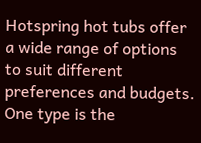Hotspring hot tubs offer a wide range of options to suit different preferences and budgets. One type is the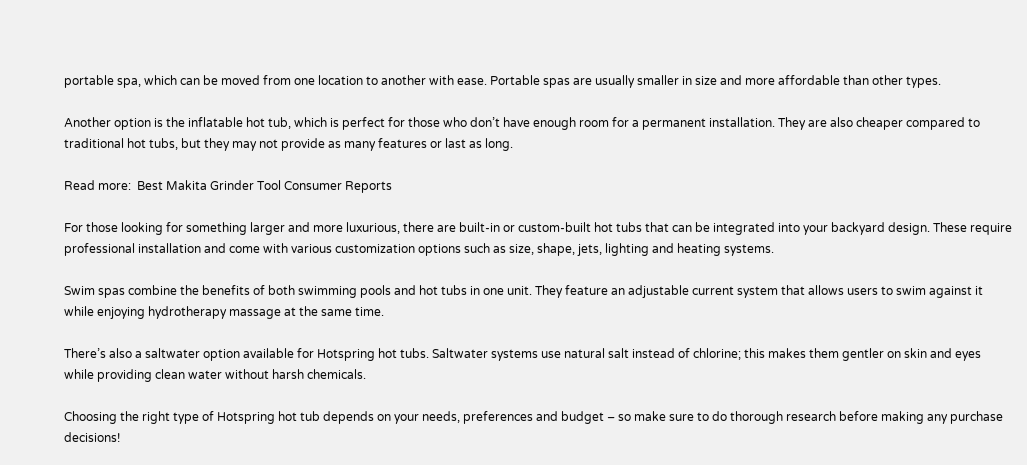portable spa, which can be moved from one location to another with ease. Portable spas are usually smaller in size and more affordable than other types.

Another option is the inflatable hot tub, which is perfect for those who don’t have enough room for a permanent installation. They are also cheaper compared to traditional hot tubs, but they may not provide as many features or last as long.

Read more:  Best Makita Grinder Tool Consumer Reports

For those looking for something larger and more luxurious, there are built-in or custom-built hot tubs that can be integrated into your backyard design. These require professional installation and come with various customization options such as size, shape, jets, lighting and heating systems.

Swim spas combine the benefits of both swimming pools and hot tubs in one unit. They feature an adjustable current system that allows users to swim against it while enjoying hydrotherapy massage at the same time.

There’s also a saltwater option available for Hotspring hot tubs. Saltwater systems use natural salt instead of chlorine; this makes them gentler on skin and eyes while providing clean water without harsh chemicals.

Choosing the right type of Hotspring hot tub depends on your needs, preferences and budget – so make sure to do thorough research before making any purchase decisions!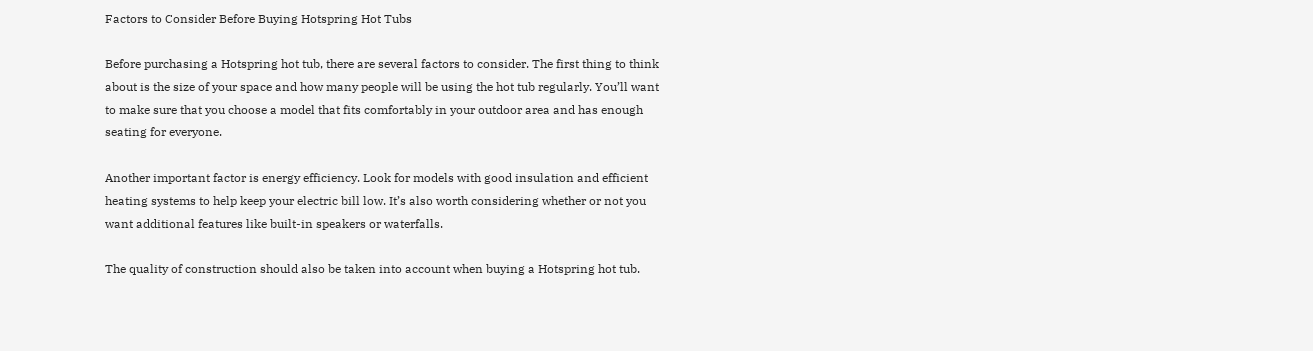Factors to Consider Before Buying Hotspring Hot Tubs

Before purchasing a Hotspring hot tub, there are several factors to consider. The first thing to think about is the size of your space and how many people will be using the hot tub regularly. You’ll want to make sure that you choose a model that fits comfortably in your outdoor area and has enough seating for everyone.

Another important factor is energy efficiency. Look for models with good insulation and efficient heating systems to help keep your electric bill low. It’s also worth considering whether or not you want additional features like built-in speakers or waterfalls.

The quality of construction should also be taken into account when buying a Hotspring hot tub.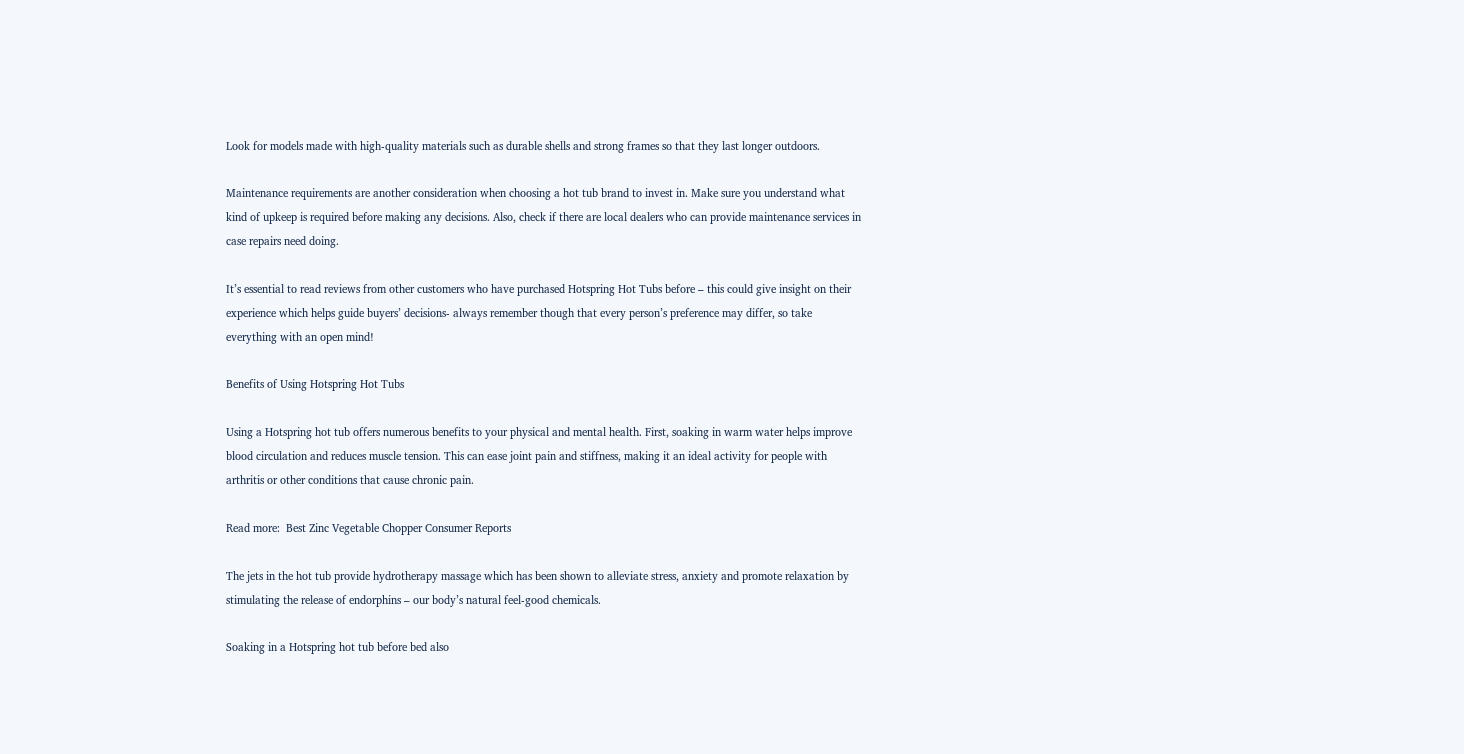Look for models made with high-quality materials such as durable shells and strong frames so that they last longer outdoors.

Maintenance requirements are another consideration when choosing a hot tub brand to invest in. Make sure you understand what kind of upkeep is required before making any decisions. Also, check if there are local dealers who can provide maintenance services in case repairs need doing.

It’s essential to read reviews from other customers who have purchased Hotspring Hot Tubs before – this could give insight on their experience which helps guide buyers’ decisions- always remember though that every person’s preference may differ, so take everything with an open mind!

Benefits of Using Hotspring Hot Tubs

Using a Hotspring hot tub offers numerous benefits to your physical and mental health. First, soaking in warm water helps improve blood circulation and reduces muscle tension. This can ease joint pain and stiffness, making it an ideal activity for people with arthritis or other conditions that cause chronic pain.

Read more:  Best Zinc Vegetable Chopper Consumer Reports

The jets in the hot tub provide hydrotherapy massage which has been shown to alleviate stress, anxiety and promote relaxation by stimulating the release of endorphins – our body’s natural feel-good chemicals.

Soaking in a Hotspring hot tub before bed also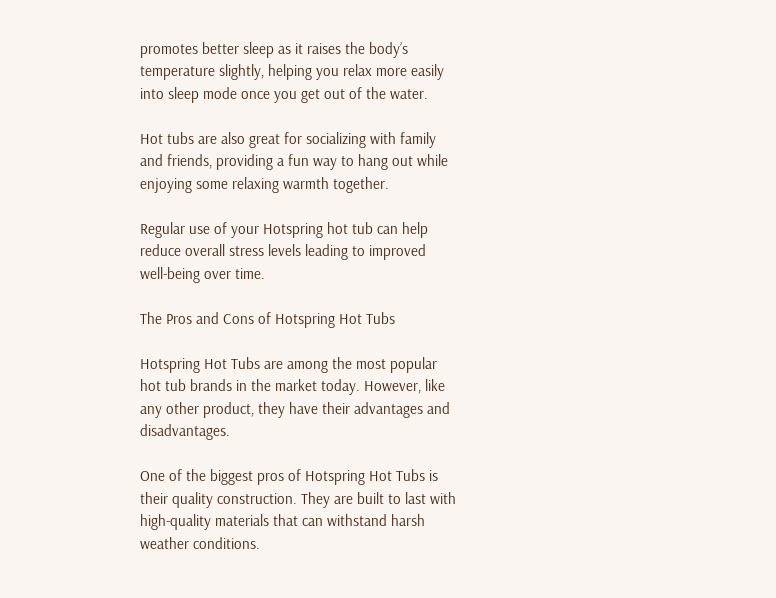promotes better sleep as it raises the body’s temperature slightly, helping you relax more easily into sleep mode once you get out of the water.

Hot tubs are also great for socializing with family and friends, providing a fun way to hang out while enjoying some relaxing warmth together.

Regular use of your Hotspring hot tub can help reduce overall stress levels leading to improved well-being over time.

The Pros and Cons of Hotspring Hot Tubs

Hotspring Hot Tubs are among the most popular hot tub brands in the market today. However, like any other product, they have their advantages and disadvantages.

One of the biggest pros of Hotspring Hot Tubs is their quality construction. They are built to last with high-quality materials that can withstand harsh weather conditions.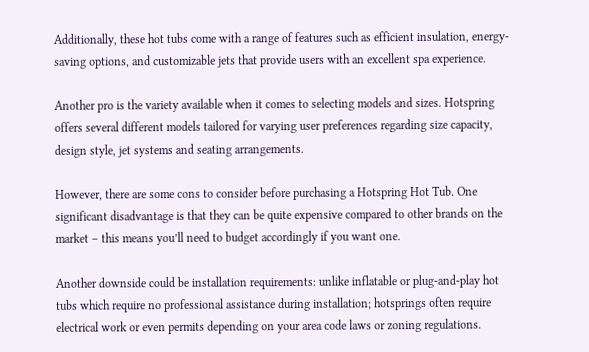Additionally, these hot tubs come with a range of features such as efficient insulation, energy-saving options, and customizable jets that provide users with an excellent spa experience.

Another pro is the variety available when it comes to selecting models and sizes. Hotspring offers several different models tailored for varying user preferences regarding size capacity, design style, jet systems and seating arrangements.

However, there are some cons to consider before purchasing a Hotspring Hot Tub. One significant disadvantage is that they can be quite expensive compared to other brands on the market – this means you’ll need to budget accordingly if you want one.

Another downside could be installation requirements: unlike inflatable or plug-and-play hot tubs which require no professional assistance during installation; hotsprings often require electrical work or even permits depending on your area code laws or zoning regulations.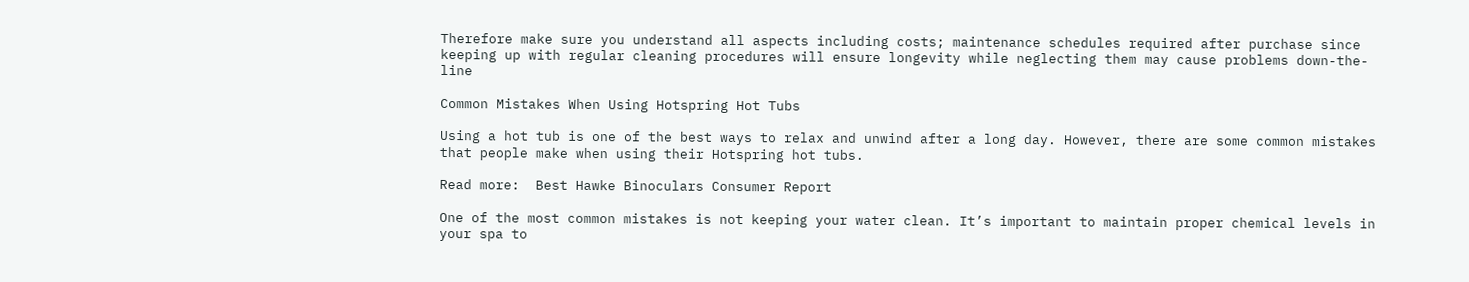Therefore make sure you understand all aspects including costs; maintenance schedules required after purchase since keeping up with regular cleaning procedures will ensure longevity while neglecting them may cause problems down-the-line

Common Mistakes When Using Hotspring Hot Tubs

Using a hot tub is one of the best ways to relax and unwind after a long day. However, there are some common mistakes that people make when using their Hotspring hot tubs.

Read more:  Best Hawke Binoculars Consumer Report

One of the most common mistakes is not keeping your water clean. It’s important to maintain proper chemical levels in your spa to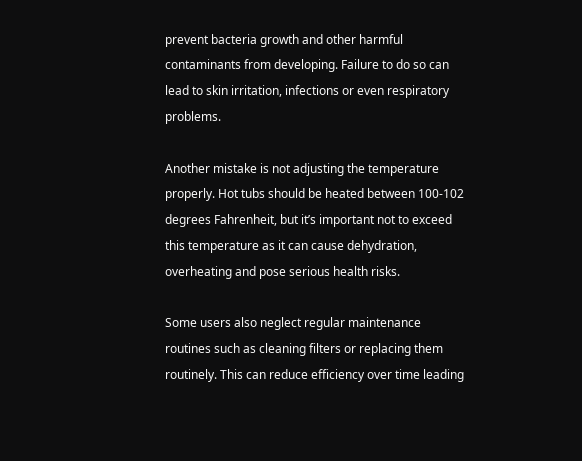prevent bacteria growth and other harmful contaminants from developing. Failure to do so can lead to skin irritation, infections or even respiratory problems.

Another mistake is not adjusting the temperature properly. Hot tubs should be heated between 100-102 degrees Fahrenheit, but it’s important not to exceed this temperature as it can cause dehydration, overheating and pose serious health risks.

Some users also neglect regular maintenance routines such as cleaning filters or replacing them routinely. This can reduce efficiency over time leading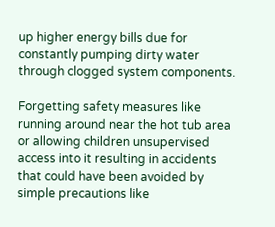up higher energy bills due for constantly pumping dirty water through clogged system components.

Forgetting safety measures like running around near the hot tub area or allowing children unsupervised access into it resulting in accidents that could have been avoided by simple precautions like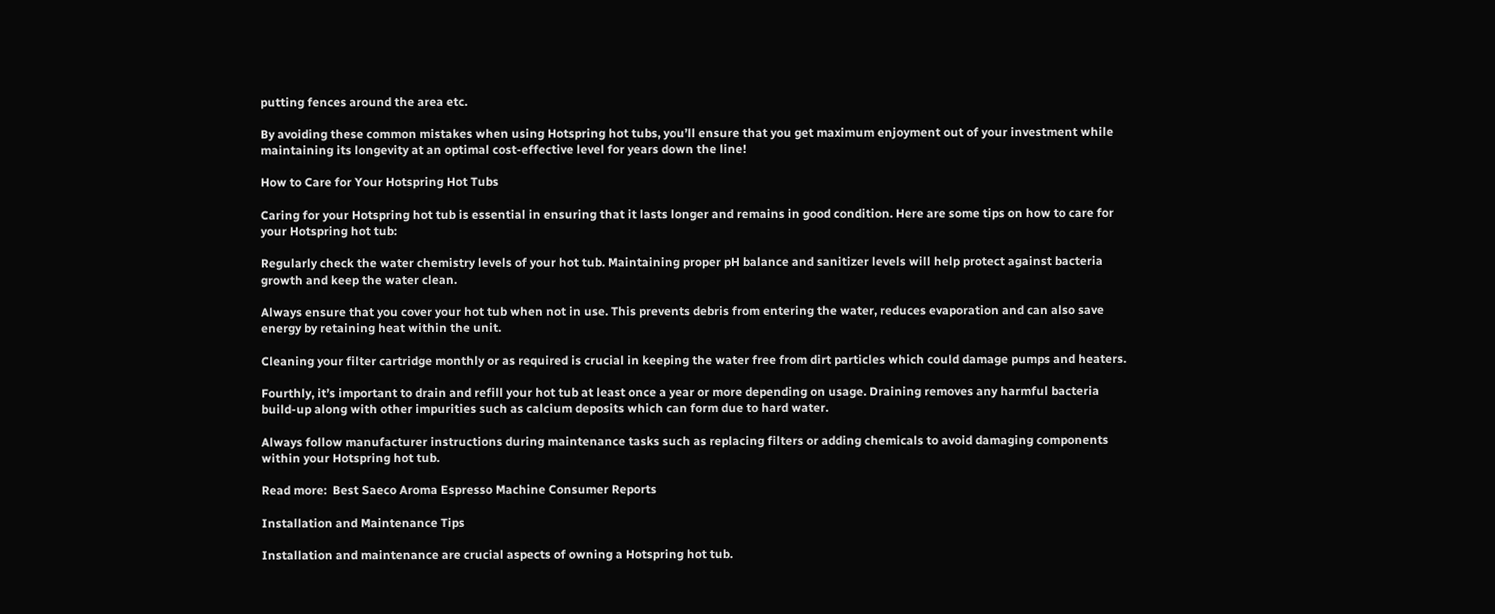putting fences around the area etc.

By avoiding these common mistakes when using Hotspring hot tubs, you’ll ensure that you get maximum enjoyment out of your investment while maintaining its longevity at an optimal cost-effective level for years down the line!

How to Care for Your Hotspring Hot Tubs

Caring for your Hotspring hot tub is essential in ensuring that it lasts longer and remains in good condition. Here are some tips on how to care for your Hotspring hot tub:

Regularly check the water chemistry levels of your hot tub. Maintaining proper pH balance and sanitizer levels will help protect against bacteria growth and keep the water clean.

Always ensure that you cover your hot tub when not in use. This prevents debris from entering the water, reduces evaporation and can also save energy by retaining heat within the unit.

Cleaning your filter cartridge monthly or as required is crucial in keeping the water free from dirt particles which could damage pumps and heaters.

Fourthly, it’s important to drain and refill your hot tub at least once a year or more depending on usage. Draining removes any harmful bacteria build-up along with other impurities such as calcium deposits which can form due to hard water.

Always follow manufacturer instructions during maintenance tasks such as replacing filters or adding chemicals to avoid damaging components within your Hotspring hot tub.

Read more:  Best Saeco Aroma Espresso Machine Consumer Reports

Installation and Maintenance Tips

Installation and maintenance are crucial aspects of owning a Hotspring hot tub.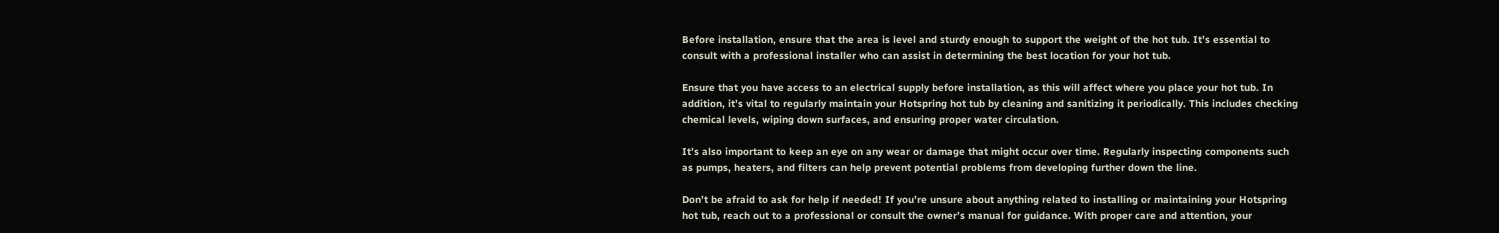Before installation, ensure that the area is level and sturdy enough to support the weight of the hot tub. It’s essential to consult with a professional installer who can assist in determining the best location for your hot tub.

Ensure that you have access to an electrical supply before installation, as this will affect where you place your hot tub. In addition, it’s vital to regularly maintain your Hotspring hot tub by cleaning and sanitizing it periodically. This includes checking chemical levels, wiping down surfaces, and ensuring proper water circulation.

It’s also important to keep an eye on any wear or damage that might occur over time. Regularly inspecting components such as pumps, heaters, and filters can help prevent potential problems from developing further down the line.

Don’t be afraid to ask for help if needed! If you’re unsure about anything related to installing or maintaining your Hotspring hot tub, reach out to a professional or consult the owner’s manual for guidance. With proper care and attention, your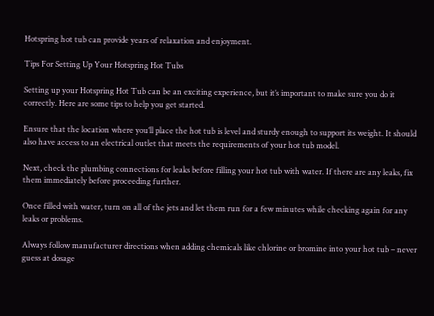Hotspring hot tub can provide years of relaxation and enjoyment.

Tips For Setting Up Your Hotspring Hot Tubs

Setting up your Hotspring Hot Tub can be an exciting experience, but it’s important to make sure you do it correctly. Here are some tips to help you get started.

Ensure that the location where you’ll place the hot tub is level and sturdy enough to support its weight. It should also have access to an electrical outlet that meets the requirements of your hot tub model.

Next, check the plumbing connections for leaks before filling your hot tub with water. If there are any leaks, fix them immediately before proceeding further.

Once filled with water, turn on all of the jets and let them run for a few minutes while checking again for any leaks or problems.

Always follow manufacturer directions when adding chemicals like chlorine or bromine into your hot tub – never guess at dosage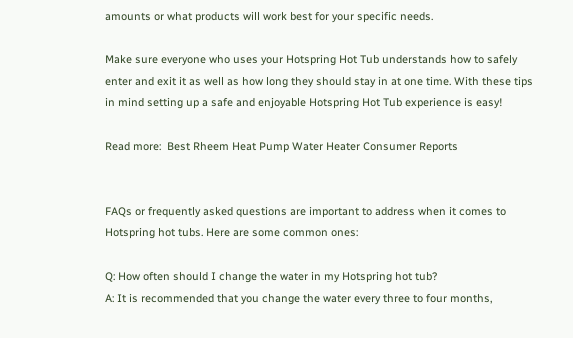amounts or what products will work best for your specific needs.

Make sure everyone who uses your Hotspring Hot Tub understands how to safely enter and exit it as well as how long they should stay in at one time. With these tips in mind setting up a safe and enjoyable Hotspring Hot Tub experience is easy!

Read more:  Best Rheem Heat Pump Water Heater Consumer Reports


FAQs or frequently asked questions are important to address when it comes to Hotspring hot tubs. Here are some common ones:

Q: How often should I change the water in my Hotspring hot tub?
A: It is recommended that you change the water every three to four months,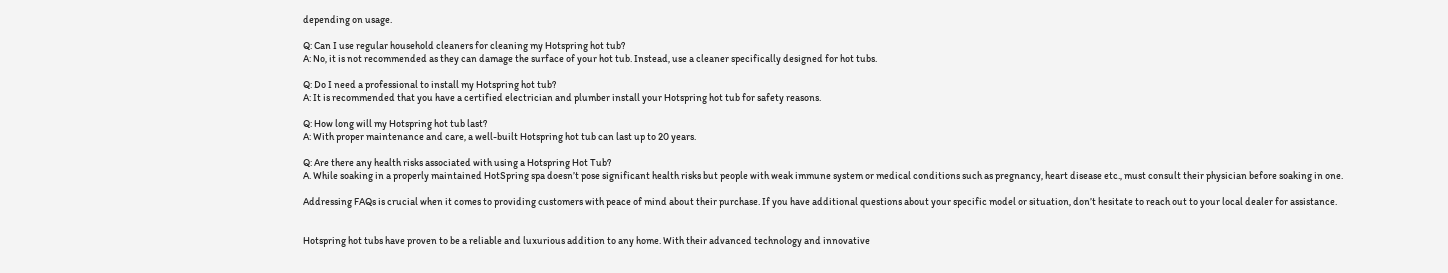depending on usage.

Q: Can I use regular household cleaners for cleaning my Hotspring hot tub?
A: No, it is not recommended as they can damage the surface of your hot tub. Instead, use a cleaner specifically designed for hot tubs.

Q: Do I need a professional to install my Hotspring hot tub?
A: It is recommended that you have a certified electrician and plumber install your Hotspring hot tub for safety reasons.

Q: How long will my Hotspring hot tub last?
A: With proper maintenance and care, a well-built Hotspring hot tub can last up to 20 years.

Q: Are there any health risks associated with using a Hotspring Hot Tub?
A. While soaking in a properly maintained HotSpring spa doesn’t pose significant health risks but people with weak immune system or medical conditions such as pregnancy, heart disease etc., must consult their physician before soaking in one.

Addressing FAQs is crucial when it comes to providing customers with peace of mind about their purchase. If you have additional questions about your specific model or situation, don’t hesitate to reach out to your local dealer for assistance.


Hotspring hot tubs have proven to be a reliable and luxurious addition to any home. With their advanced technology and innovative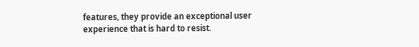features, they provide an exceptional user experience that is hard to resist.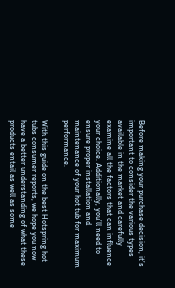Before making your purchase decision, it’s important to consider the various types available in the market and carefully examine all the factors that can influence your choice. Additionally, you’ll need to ensure proper installation and maintenance of your hot tub for maximum performance.

With this guide on the best Hotspring hot tubs consumer reports, we hope you now have a better understanding of what these products entail as well as some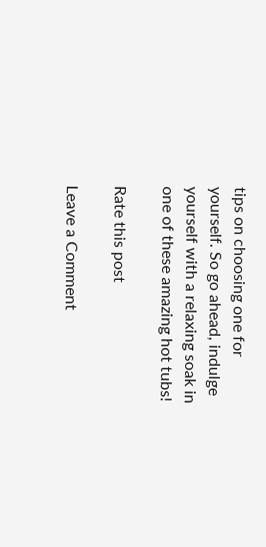tips on choosing one for yourself. So go ahead, indulge yourself with a relaxing soak in one of these amazing hot tubs!

Rate this post

Leave a Comment